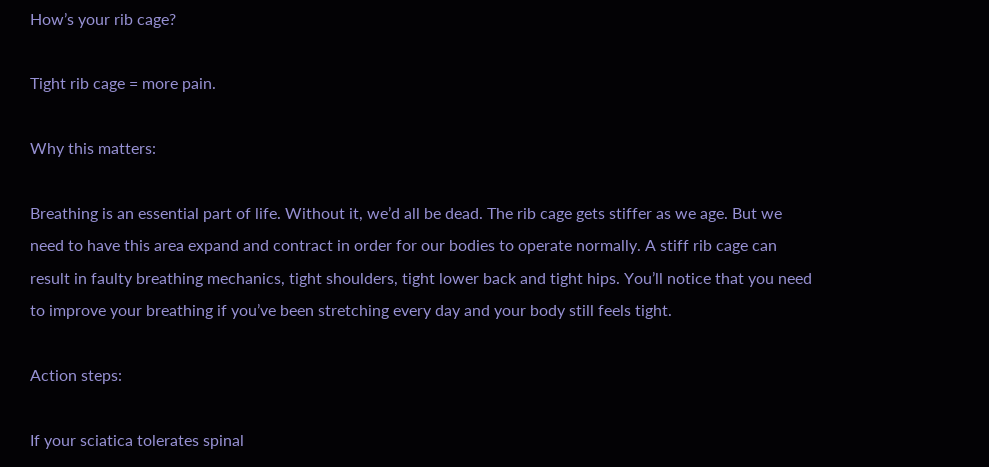How’s your rib cage?

Tight rib cage = more pain.

Why this matters:

Breathing is an essential part of life. Without it, we’d all be dead. The rib cage gets stiffer as we age. But we need to have this area expand and contract in order for our bodies to operate normally. A stiff rib cage can result in faulty breathing mechanics, tight shoulders, tight lower back and tight hips. You’ll notice that you need to improve your breathing if you’ve been stretching every day and your body still feels tight.

Action steps:

If your sciatica tolerates spinal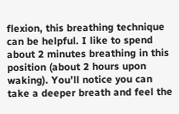flexion, this breathing technique can be helpful. I like to spend about 2 minutes breathing in this position (about 2 hours upon waking). You’ll notice you can take a deeper breath and feel the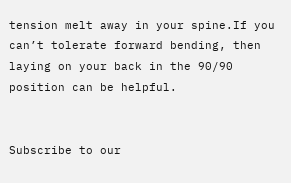tension melt away in your spine.If you can’t tolerate forward bending, then laying on your back in the 90/90 position can be helpful.


Subscribe to our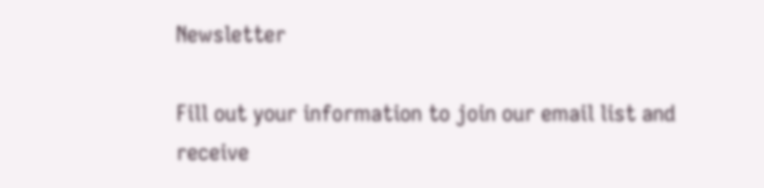Newsletter

Fill out your information to join our email list and receive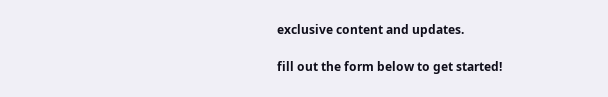exclusive content and updates.

fill out the form below to get started!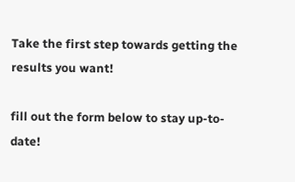Take the first step towards getting the results you want!

fill out the form below to stay up-to-date!